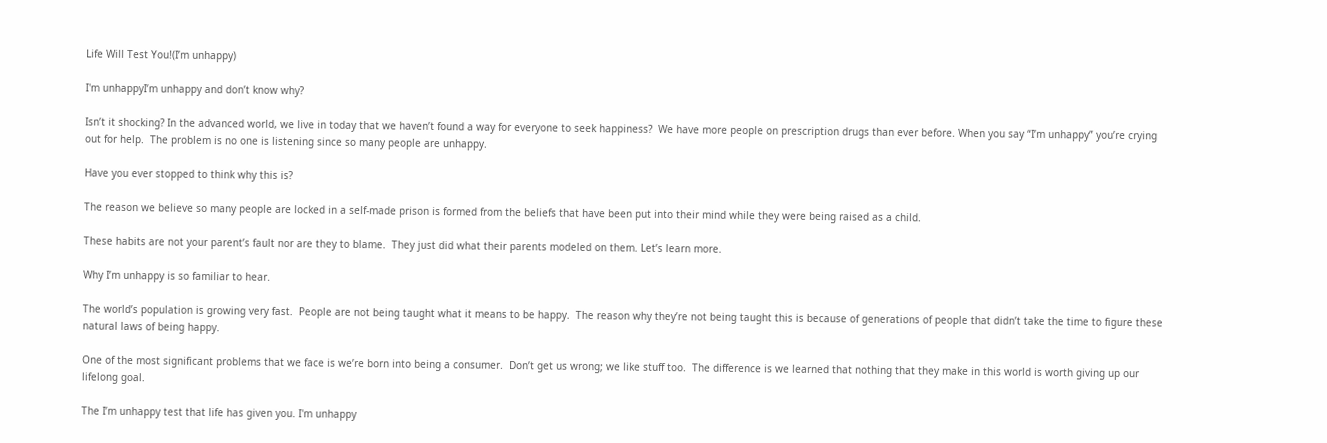Life Will Test You!(I’m unhappy)

I'm unhappyI’m unhappy and don’t know why?

Isn’t it shocking? In the advanced world, we live in today that we haven’t found a way for everyone to seek happiness?  We have more people on prescription drugs than ever before. When you say “I’m unhappy” you’re crying out for help.  The problem is no one is listening since so many people are unhappy.

Have you ever stopped to think why this is?

The reason we believe so many people are locked in a self-made prison is formed from the beliefs that have been put into their mind while they were being raised as a child.

These habits are not your parent’s fault nor are they to blame.  They just did what their parents modeled on them. Let’s learn more.

Why I’m unhappy is so familiar to hear.

The world’s population is growing very fast.  People are not being taught what it means to be happy.  The reason why they’re not being taught this is because of generations of people that didn’t take the time to figure these natural laws of being happy.

One of the most significant problems that we face is we’re born into being a consumer.  Don’t get us wrong; we like stuff too.  The difference is we learned that nothing that they make in this world is worth giving up our lifelong goal.

The I’m unhappy test that life has given you. I'm unhappy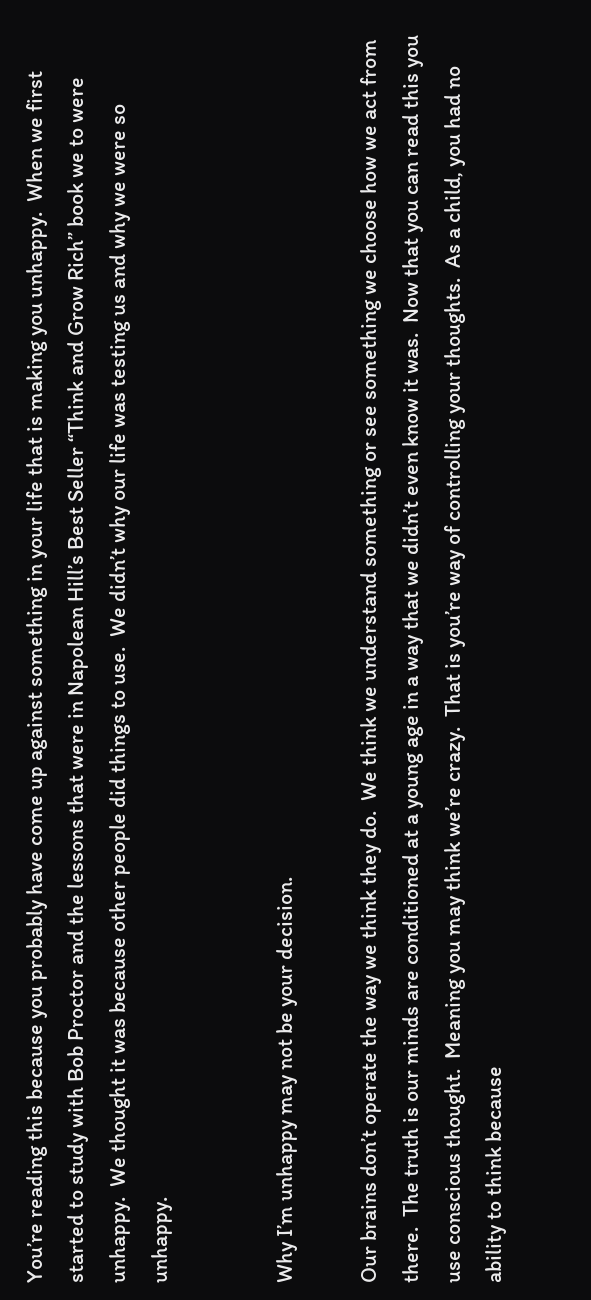You’re reading this because you probably have come up against something in your life that is making you unhappy.  When we first started to study with Bob Proctor and the lessons that were in Napolean Hill’s Best Seller “Think and Grow Rich” book we to were unhappy.  We thought it was because other people did things to use.  We didn’t why our life was testing us and why we were so unhappy.


Why I’m unhappy may not be your decision.

Our brains don’t operate the way we think they do.  We think we understand something or see something we choose how we act from there.  The truth is our minds are conditioned at a young age in a way that we didn’t even know it was.  Now that you can read this you use conscious thought.  Meaning you may think we’re crazy.  That is you’re way of controlling your thoughts.  As a child, you had no ability to think because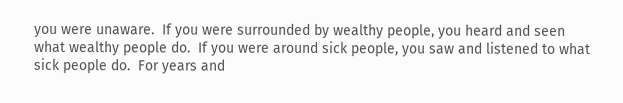you were unaware.  If you were surrounded by wealthy people, you heard and seen what wealthy people do.  If you were around sick people, you saw and listened to what sick people do.  For years and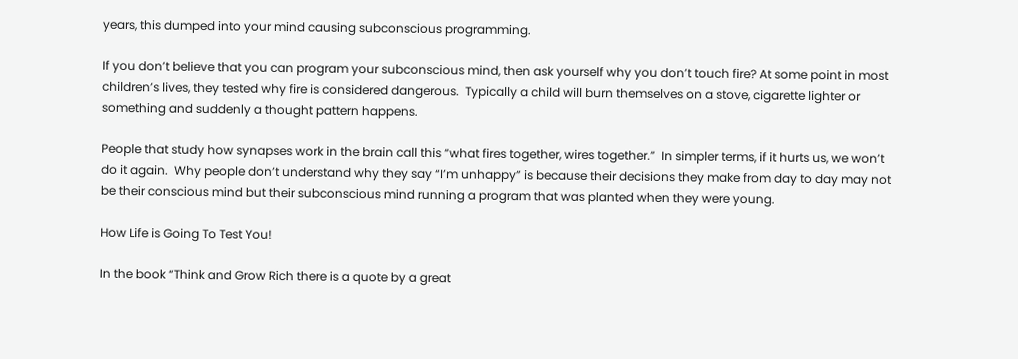years, this dumped into your mind causing subconscious programming.

If you don’t believe that you can program your subconscious mind, then ask yourself why you don’t touch fire? At some point in most children’s lives, they tested why fire is considered dangerous.  Typically a child will burn themselves on a stove, cigarette lighter or something and suddenly a thought pattern happens.

People that study how synapses work in the brain call this “what fires together, wires together.”  In simpler terms, if it hurts us, we won’t do it again.  Why people don’t understand why they say “I’m unhappy” is because their decisions they make from day to day may not be their conscious mind but their subconscious mind running a program that was planted when they were young.

How Life is Going To Test You!

In the book “Think and Grow Rich there is a quote by a great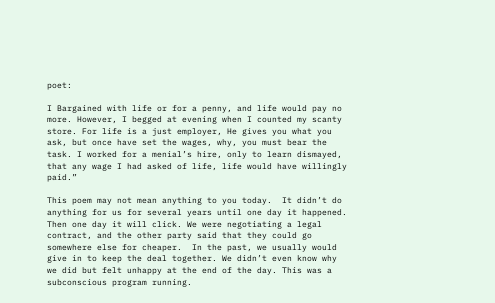poet:

I Bargained with life or for a penny, and life would pay no more. However, I begged at evening when I counted my scanty store. For life is a just employer, He gives you what you ask, but once have set the wages, why, you must bear the task. I worked for a menial’s hire, only to learn dismayed, that any wage I had asked of life, life would have willingly paid.”

This poem may not mean anything to you today.  It didn’t do anything for us for several years until one day it happened.  Then one day it will click. We were negotiating a legal contract, and the other party said that they could go somewhere else for cheaper.  In the past, we usually would give in to keep the deal together. We didn’t even know why we did but felt unhappy at the end of the day. This was a subconscious program running.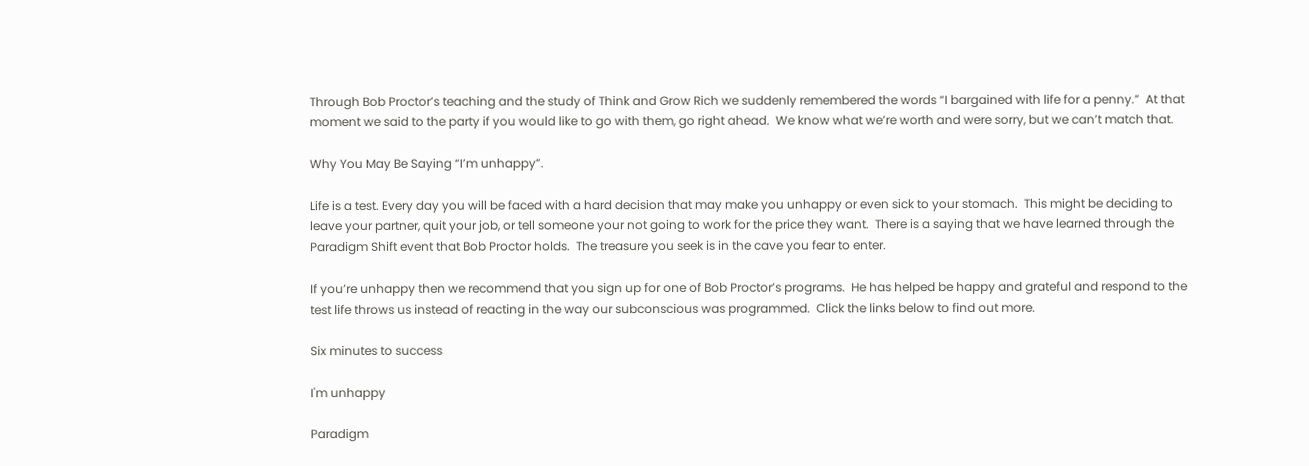Through Bob Proctor’s teaching and the study of Think and Grow Rich we suddenly remembered the words “I bargained with life for a penny.”  At that moment we said to the party if you would like to go with them, go right ahead.  We know what we’re worth and were sorry, but we can’t match that.

Why You May Be Saying “I’m unhappy”.

Life is a test. Every day you will be faced with a hard decision that may make you unhappy or even sick to your stomach.  This might be deciding to leave your partner, quit your job, or tell someone your not going to work for the price they want.  There is a saying that we have learned through the Paradigm Shift event that Bob Proctor holds.  The treasure you seek is in the cave you fear to enter.

If you’re unhappy then we recommend that you sign up for one of Bob Proctor’s programs.  He has helped be happy and grateful and respond to the test life throws us instead of reacting in the way our subconscious was programmed.  Click the links below to find out more.

Six minutes to success

I'm unhappy

Paradigm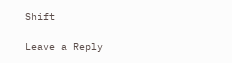Shift

Leave a Reply